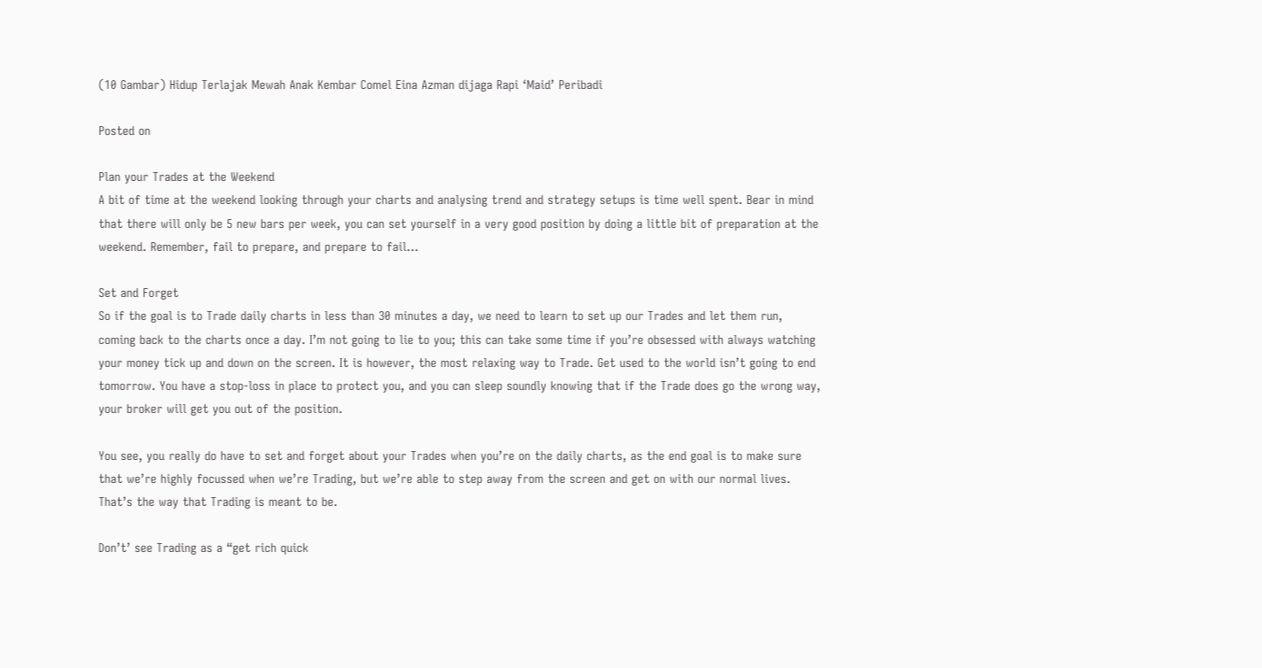(10 Gambar) Hidup Terlajak Mewah Anak Kembar Comel Eina Azman dijaga Rapi ‘Maid’ Peribadi

Posted on

Plan your Trades at the Weekend
A bit of time at the weekend looking through your charts and analysing trend and strategy setups is time well spent. Bear in mind that there will only be 5 new bars per week, you can set yourself in a very good position by doing a little bit of preparation at the weekend. Remember, fail to prepare, and prepare to fail…

Set and Forget
So if the goal is to Trade daily charts in less than 30 minutes a day, we need to learn to set up our Trades and let them run, coming back to the charts once a day. I’m not going to lie to you; this can take some time if you’re obsessed with always watching your money tick up and down on the screen. It is however, the most relaxing way to Trade. Get used to the world isn’t going to end tomorrow. You have a stop-loss in place to protect you, and you can sleep soundly knowing that if the Trade does go the wrong way, your broker will get you out of the position.

You see, you really do have to set and forget about your Trades when you’re on the daily charts, as the end goal is to make sure that we’re highly focussed when we’re Trading, but we’re able to step away from the screen and get on with our normal lives. That’s the way that Trading is meant to be.

Don’t’ see Trading as a “get rich quick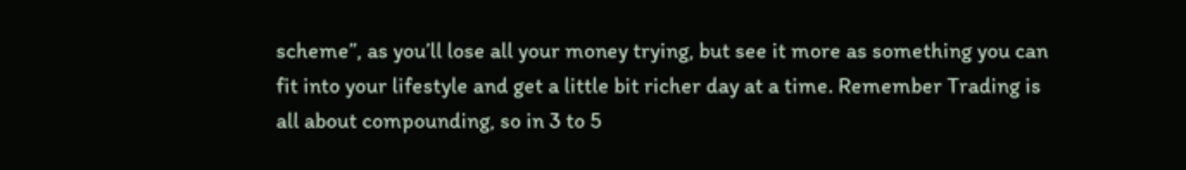scheme”, as you’ll lose all your money trying, but see it more as something you can fit into your lifestyle and get a little bit richer day at a time. Remember Trading is all about compounding, so in 3 to 5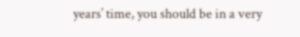years’ time, you should be in a very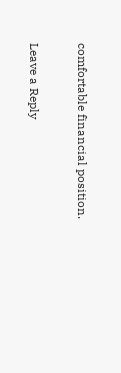comfortable financial position.

Leave a Reply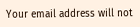Your email address will not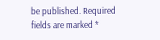be published. Required fields are marked *